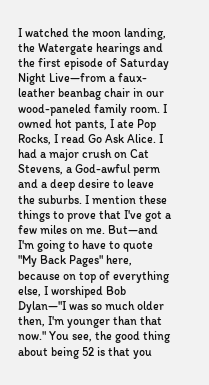I watched the moon landing, the Watergate hearings and the first episode of Saturday Night Live—from a faux-leather beanbag chair in our wood-paneled family room. I owned hot pants, I ate Pop Rocks, I read Go Ask Alice. I had a major crush on Cat Stevens, a God-awful perm and a deep desire to leave the suburbs. I mention these things to prove that I've got a few miles on me. But—and I'm going to have to quote "My Back Pages" here, because on top of everything else, I worshiped Bob Dylan—"I was so much older then, I'm younger than that now." You see, the good thing about being 52 is that you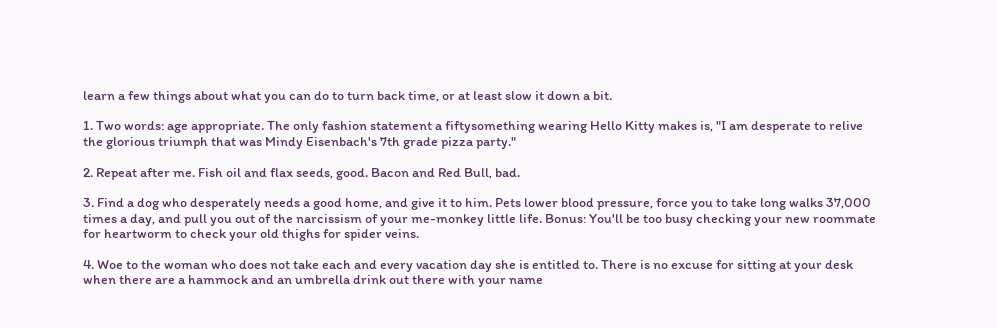learn a few things about what you can do to turn back time, or at least slow it down a bit.

1. Two words: age appropriate. The only fashion statement a fiftysomething wearing Hello Kitty makes is, "I am desperate to relive the glorious triumph that was Mindy Eisenbach's 7th grade pizza party."

2. Repeat after me. Fish oil and flax seeds, good. Bacon and Red Bull, bad.

3. Find a dog who desperately needs a good home, and give it to him. Pets lower blood pressure, force you to take long walks 37,000 times a day, and pull you out of the narcissism of your me-monkey little life. Bonus: You'll be too busy checking your new roommate for heartworm to check your old thighs for spider veins.

4. Woe to the woman who does not take each and every vacation day she is entitled to. There is no excuse for sitting at your desk when there are a hammock and an umbrella drink out there with your name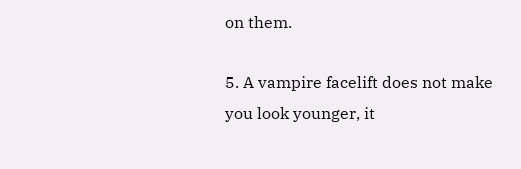on them.

5. A vampire facelift does not make you look younger, it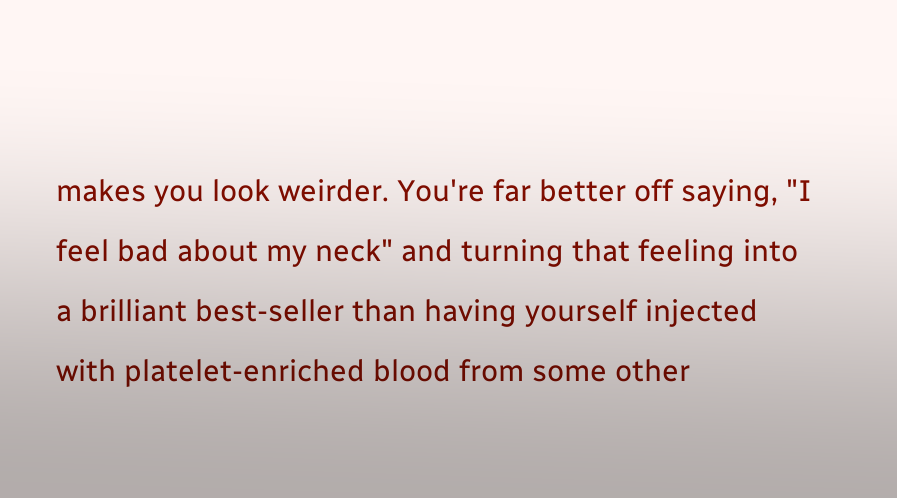makes you look weirder. You're far better off saying, "I feel bad about my neck" and turning that feeling into a brilliant best-seller than having yourself injected with platelet-enriched blood from some other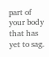part of your body that has yet to sag.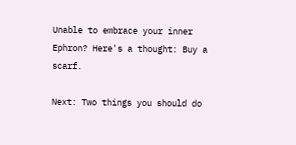Unable to embrace your inner Ephron? Here's a thought: Buy a scarf.

Next: Two things you should do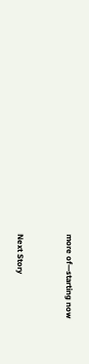more of—starting now


Next Story